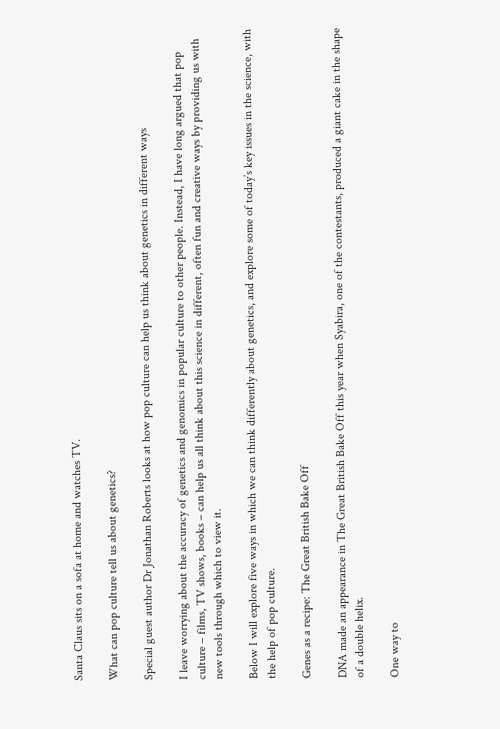Santa Claus sits on a sofa at home and watches TV.

What can pop culture tell us about genetics?

Special guest author Dr Jonathan Roberts looks at how pop culture can help us think about genetics in different ways

I leave worrying about the accuracy of genetics and genomics in popular culture to other people. Instead, I have long argued that pop culture – films, TV shows, books – can help us all think about this science in different, often fun and creative ways by providing us with new tools through which to view it.

Below I will explore five ways in which we can think differently about genetics, and explore some of today’s key issues in the science, with the help of pop culture.

Genes as a recipe: The Great British Bake Off

DNA made an appearance in The Great British Bake Off this year when Syabira, one of the contestants, produced a giant cake in the shape of a double helix.

One way to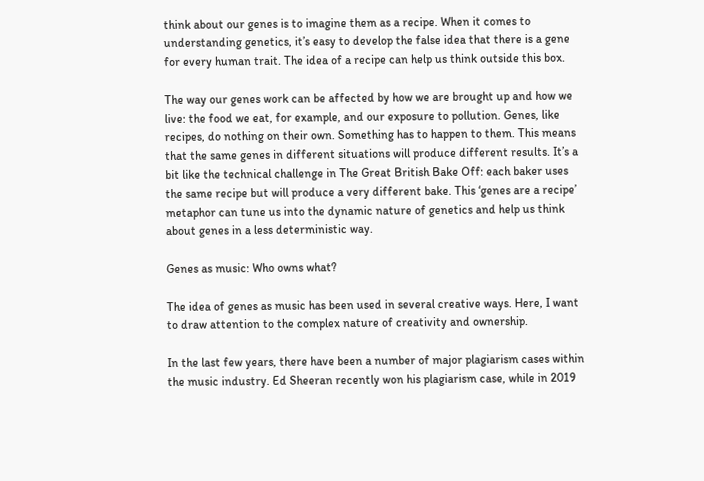think about our genes is to imagine them as a recipe. When it comes to understanding genetics, it’s easy to develop the false idea that there is a gene for every human trait. The idea of a recipe can help us think outside this box.

The way our genes work can be affected by how we are brought up and how we live: the food we eat, for example, and our exposure to pollution. Genes, like recipes, do nothing on their own. Something has to happen to them. This means that the same genes in different situations will produce different results. It’s a bit like the technical challenge in The Great British Bake Off: each baker uses the same recipe but will produce a very different bake. This ‘genes are a recipe’ metaphor can tune us into the dynamic nature of genetics and help us think about genes in a less deterministic way.

Genes as music: Who owns what?

The idea of genes as music has been used in several creative ways. Here, I want to draw attention to the complex nature of creativity and ownership.

In the last few years, there have been a number of major plagiarism cases within the music industry. Ed Sheeran recently won his plagiarism case, while in 2019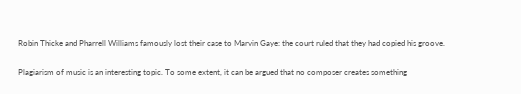Robin Thicke and Pharrell Williams famously lost their case to Marvin Gaye: the court ruled that they had copied his groove.

Plagiarism of music is an interesting topic. To some extent, it can be argued that no composer creates something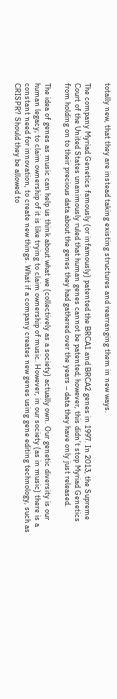totally new, that they are instead taking existing structures and rearranging them in new ways.

The company Myriad Genetics famously (or infamously) patented the BRCA1 and BRCA2 genes in 1997. In 2013, the Supreme Court of the United States unanimously ruled that human genes cannot be patented; however, this didn’t stop Myriad Genetics from holding on to their precious data about the genes they had gathered over the years – data they have only just released.

The idea of genes as music can help us think about what we (collectively as a society) actually own. Our genetic diversity is our human legacy; to claim ownership of it is like trying to claim ownership of music. However, in our society (as in music) there is a constant need for innovation, to create new things. What if a company creates new genes using gene editing technology, such as CRISPR? Should they be allowed to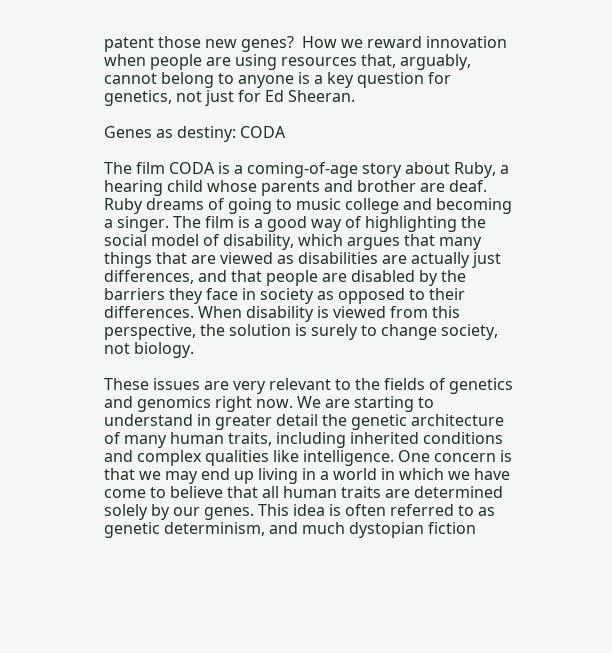patent those new genes?  How we reward innovation when people are using resources that, arguably, cannot belong to anyone is a key question for genetics, not just for Ed Sheeran.

Genes as destiny: CODA

The film CODA is a coming-of-age story about Ruby, a hearing child whose parents and brother are deaf. Ruby dreams of going to music college and becoming a singer. The film is a good way of highlighting the social model of disability, which argues that many things that are viewed as disabilities are actually just differences, and that people are disabled by the barriers they face in society as opposed to their differences. When disability is viewed from this perspective, the solution is surely to change society, not biology.

These issues are very relevant to the fields of genetics and genomics right now. We are starting to understand in greater detail the genetic architecture of many human traits, including inherited conditions and complex qualities like intelligence. One concern is that we may end up living in a world in which we have come to believe that all human traits are determined solely by our genes. This idea is often referred to as genetic determinism, and much dystopian fiction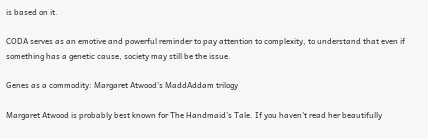is based on it.

CODA serves as an emotive and powerful reminder to pay attention to complexity, to understand that even if something has a genetic cause, society may still be the issue.

Genes as a commodity: Margaret Atwood’s MaddAddam trilogy

Margaret Atwood is probably best known for The Handmaid’s Tale. If you haven’t read her beautifully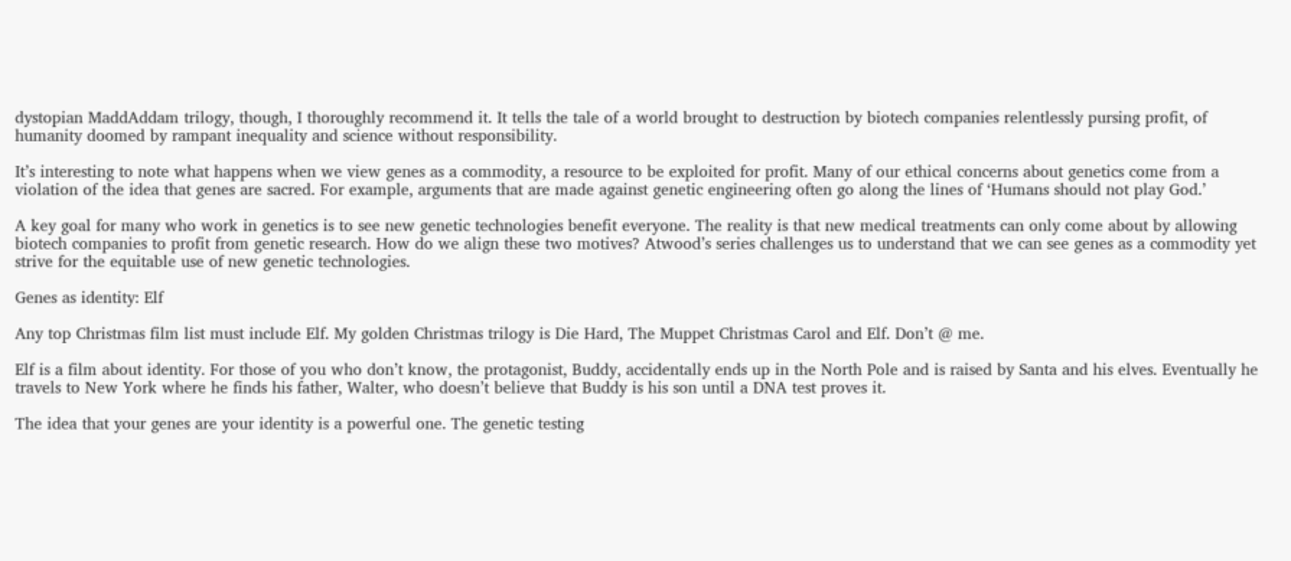dystopian MaddAddam trilogy, though, I thoroughly recommend it. It tells the tale of a world brought to destruction by biotech companies relentlessly pursing profit, of humanity doomed by rampant inequality and science without responsibility.

It’s interesting to note what happens when we view genes as a commodity, a resource to be exploited for profit. Many of our ethical concerns about genetics come from a violation of the idea that genes are sacred. For example, arguments that are made against genetic engineering often go along the lines of ‘Humans should not play God.’

A key goal for many who work in genetics is to see new genetic technologies benefit everyone. The reality is that new medical treatments can only come about by allowing biotech companies to profit from genetic research. How do we align these two motives? Atwood’s series challenges us to understand that we can see genes as a commodity yet strive for the equitable use of new genetic technologies.

Genes as identity: Elf

Any top Christmas film list must include Elf. My golden Christmas trilogy is Die Hard, The Muppet Christmas Carol and Elf. Don’t @ me.

Elf is a film about identity. For those of you who don’t know, the protagonist, Buddy, accidentally ends up in the North Pole and is raised by Santa and his elves. Eventually he travels to New York where he finds his father, Walter, who doesn’t believe that Buddy is his son until a DNA test proves it.

The idea that your genes are your identity is a powerful one. The genetic testing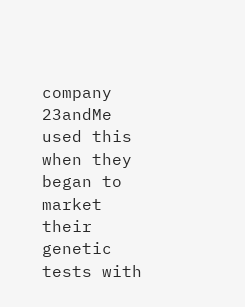company 23andMe used this when they began to market their genetic tests with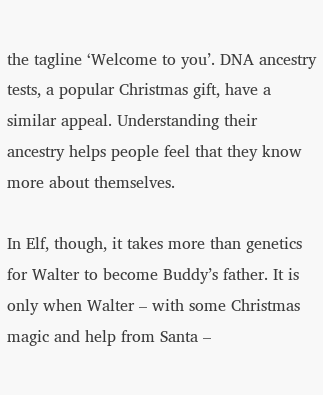the tagline ‘Welcome to you’. DNA ancestry tests, a popular Christmas gift, have a similar appeal. Understanding their ancestry helps people feel that they know more about themselves.

In Elf, though, it takes more than genetics for Walter to become Buddy’s father. It is only when Walter – with some Christmas magic and help from Santa –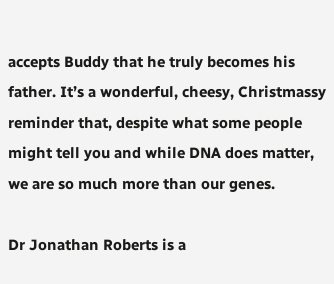accepts Buddy that he truly becomes his father. It’s a wonderful, cheesy, Christmassy reminder that, despite what some people might tell you and while DNA does matter, we are so much more than our genes.

Dr Jonathan Roberts is a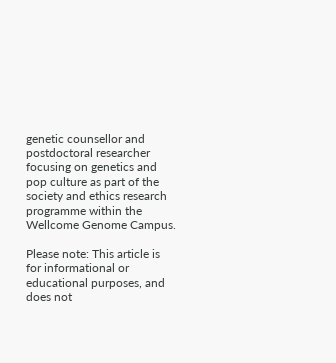genetic counsellor and postdoctoral researcher focusing on genetics and pop culture as part of the society and ethics research programme within the Wellcome Genome Campus.

Please note: This article is for informational or educational purposes, and does not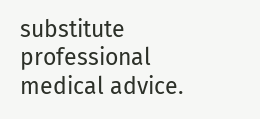substitute professional medical advice.